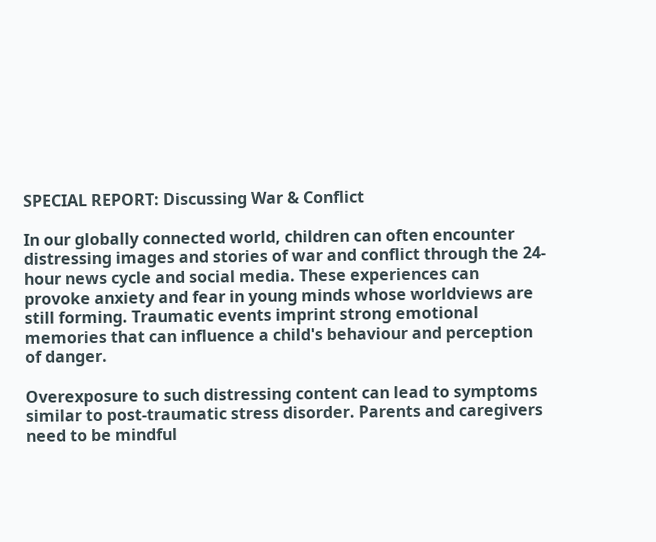SPECIAL REPORT: Discussing War & Conflict

In our globally connected world, children can often encounter distressing images and stories of war and conflict through the 24-hour news cycle and social media. These experiences can provoke anxiety and fear in young minds whose worldviews are still forming. Traumatic events imprint strong emotional memories that can influence a child's behaviour and perception of danger.

Overexposure to such distressing content can lead to symptoms similar to post-traumatic stress disorder. Parents and caregivers need to be mindful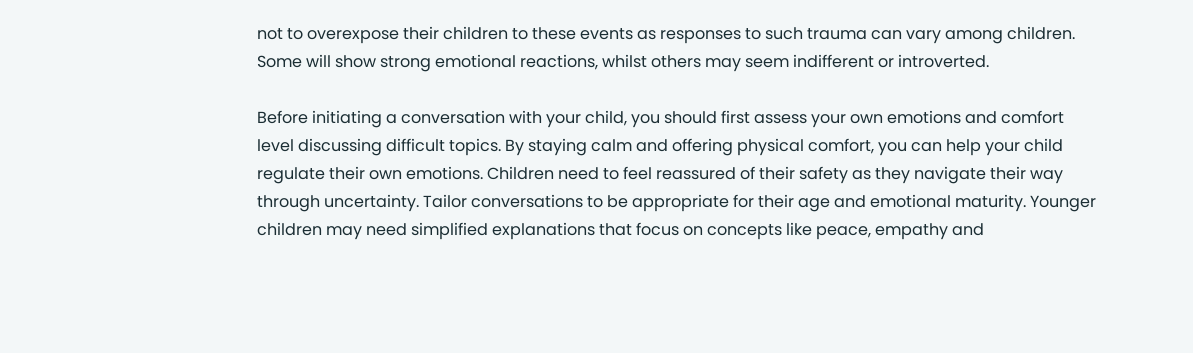not to overexpose their children to these events as responses to such trauma can vary among children. Some will show strong emotional reactions, whilst others may seem indifferent or introverted.

Before initiating a conversation with your child, you should first assess your own emotions and comfort level discussing difficult topics. By staying calm and offering physical comfort, you can help your child regulate their own emotions. Children need to feel reassured of their safety as they navigate their way through uncertainty. Tailor conversations to be appropriate for their age and emotional maturity. Younger children may need simplified explanations that focus on concepts like peace, empathy and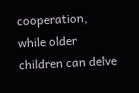cooperation, while older children can delve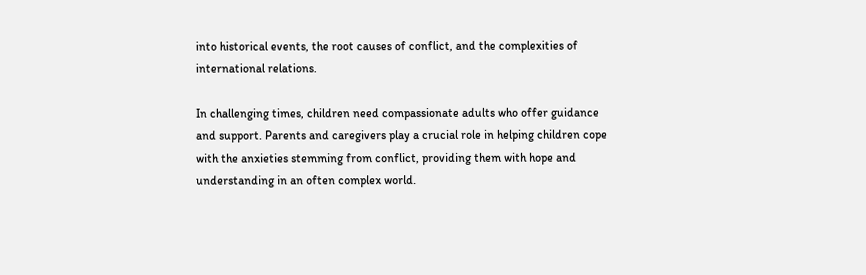into historical events, the root causes of conflict, and the complexities of international relations.

In challenging times, children need compassionate adults who offer guidance and support. Parents and caregivers play a crucial role in helping children cope with the anxieties stemming from conflict, providing them with hope and understanding in an often complex world.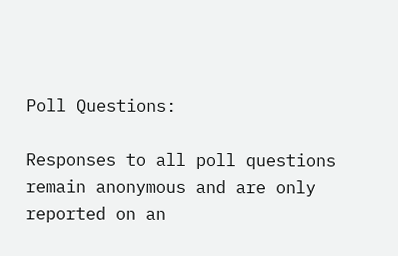Poll Questions:

Responses to all poll questions remain anonymous and are only reported on an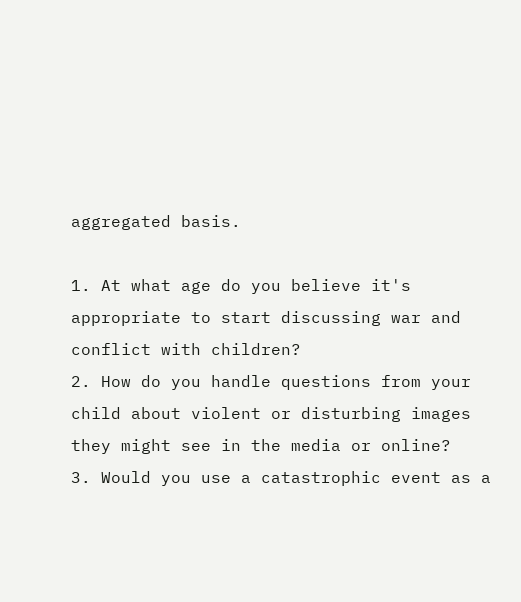aggregated basis.

1. At what age do you believe it's appropriate to start discussing war and conflict with children?
2. How do you handle questions from your child about violent or disturbing images they might see in the media or online?
3. Would you use a catastrophic event as a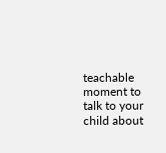teachable moment to talk to your child about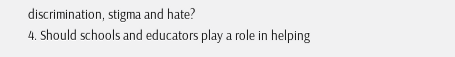discrimination, stigma and hate?
4. Should schools and educators play a role in helping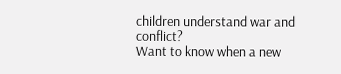children understand war and conflict?
Want to know when a new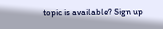topic is available? Sign up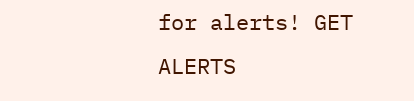for alerts! GET ALERTS